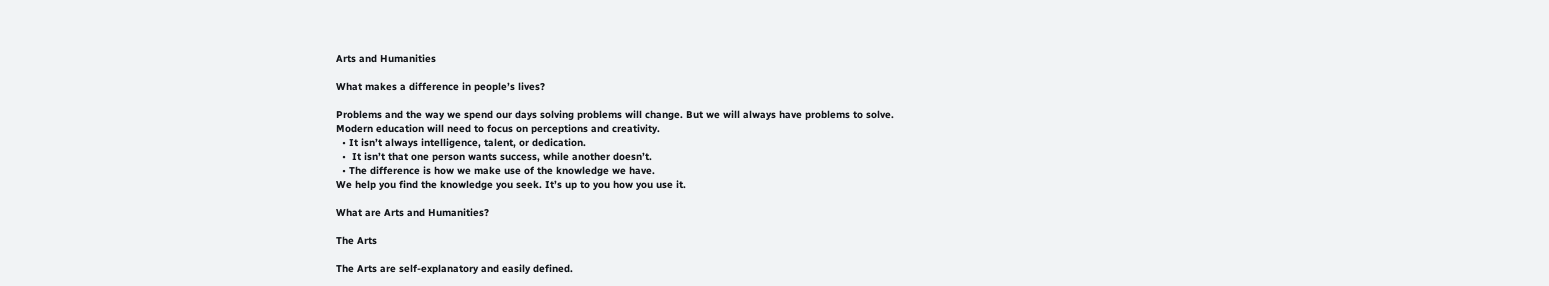Arts and Humanities

What makes a difference in people’s lives?

Problems and the way we spend our days solving problems will change. But we will always have problems to solve.
Modern education will need to focus on perceptions and creativity.
  • It isn’t always intelligence, talent, or dedication.
  •  It isn’t that one person wants success, while another doesn’t.
  • The difference is how we make use of the knowledge we have.
We help you find the knowledge you seek. It’s up to you how you use it.

What are Arts and Humanities?

The Arts

The Arts are self-explanatory and easily defined.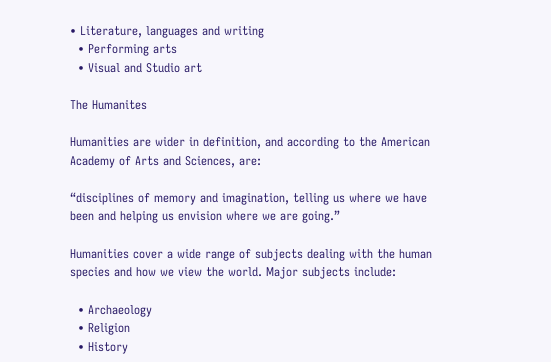• Literature, languages and writing
  • Performing arts
  • Visual and Studio art

The Humanites

Humanities are wider in definition, and according to the American Academy of Arts and Sciences, are:

“disciplines of memory and imagination, telling us where we have been and helping us envision where we are going.”

Humanities cover a wide range of subjects dealing with the human species and how we view the world. Major subjects include:

  • Archaeology
  • Religion
  • History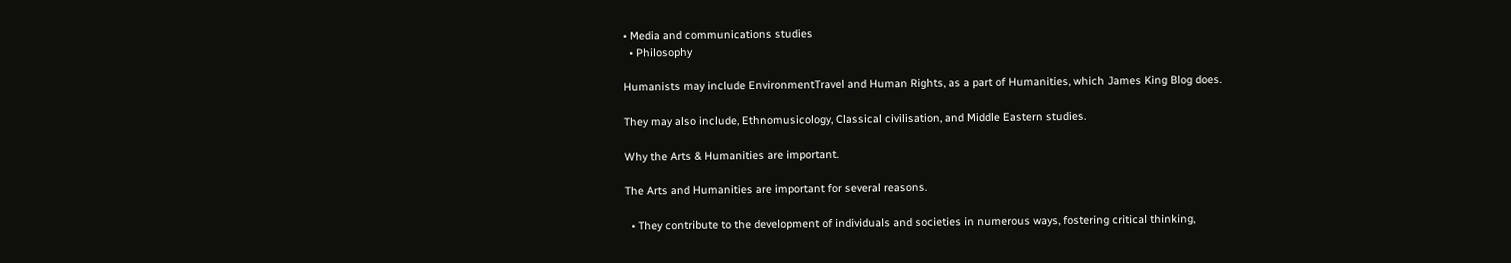• Media and communications studies
  • Philosophy

Humanists may include EnvironmentTravel and Human Rights, as a part of Humanities, which James King Blog does.

They may also include, Ethnomusicology, Classical civilisation, and Middle Eastern studies.

Why the Arts & Humanities are important.

The Arts and Humanities are important for several reasons.

  • They contribute to the development of individuals and societies in numerous ways, fostering critical thinking,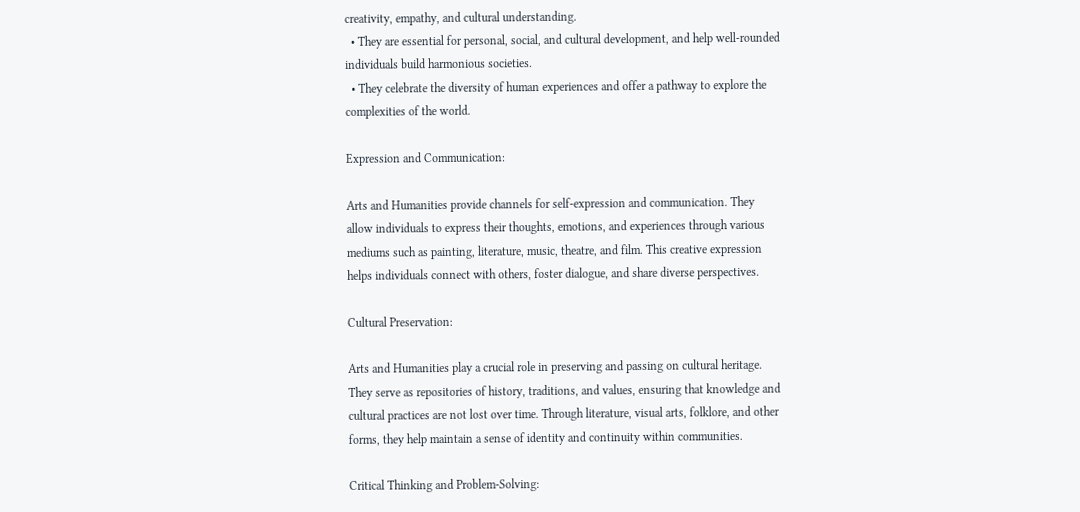creativity, empathy, and cultural understanding.
  • They are essential for personal, social, and cultural development, and help well-rounded individuals build harmonious societies.
  • They celebrate the diversity of human experiences and offer a pathway to explore the complexities of the world.

Expression and Communication:

Arts and Humanities provide channels for self-expression and communication. They allow individuals to express their thoughts, emotions, and experiences through various mediums such as painting, literature, music, theatre, and film. This creative expression helps individuals connect with others, foster dialogue, and share diverse perspectives.

Cultural Preservation:

Arts and Humanities play a crucial role in preserving and passing on cultural heritage. They serve as repositories of history, traditions, and values, ensuring that knowledge and cultural practices are not lost over time. Through literature, visual arts, folklore, and other forms, they help maintain a sense of identity and continuity within communities.

Critical Thinking and Problem-Solving: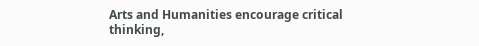Arts and Humanities encourage critical thinking,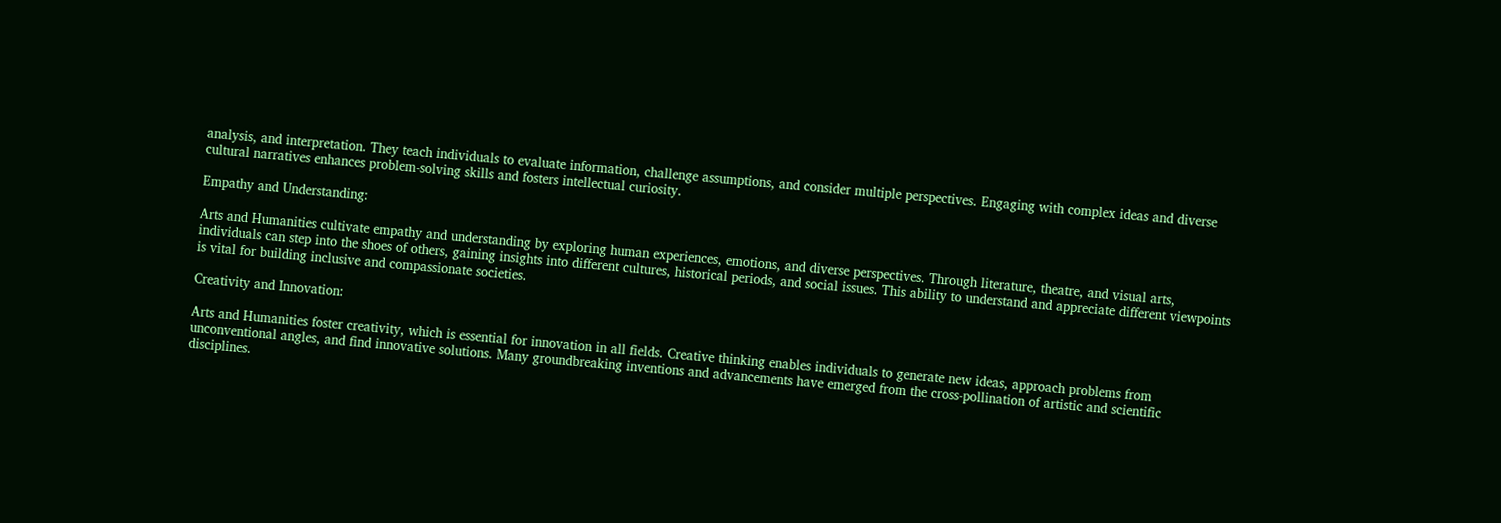analysis, and interpretation. They teach individuals to evaluate information, challenge assumptions, and consider multiple perspectives. Engaging with complex ideas and diverse cultural narratives enhances problem-solving skills and fosters intellectual curiosity.

Empathy and Understanding:

Arts and Humanities cultivate empathy and understanding by exploring human experiences, emotions, and diverse perspectives. Through literature, theatre, and visual arts, individuals can step into the shoes of others, gaining insights into different cultures, historical periods, and social issues. This ability to understand and appreciate different viewpoints is vital for building inclusive and compassionate societies.

Creativity and Innovation:

Arts and Humanities foster creativity, which is essential for innovation in all fields. Creative thinking enables individuals to generate new ideas, approach problems from unconventional angles, and find innovative solutions. Many groundbreaking inventions and advancements have emerged from the cross-pollination of artistic and scientific disciplines.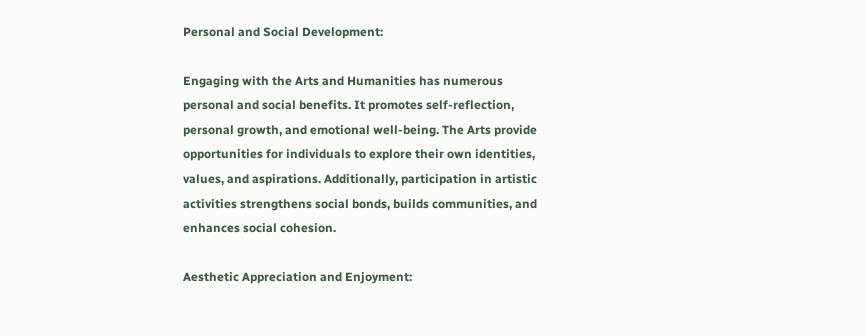Personal and Social Development:

Engaging with the Arts and Humanities has numerous personal and social benefits. It promotes self-reflection, personal growth, and emotional well-being. The Arts provide opportunities for individuals to explore their own identities, values, and aspirations. Additionally, participation in artistic activities strengthens social bonds, builds communities, and enhances social cohesion.

Aesthetic Appreciation and Enjoyment: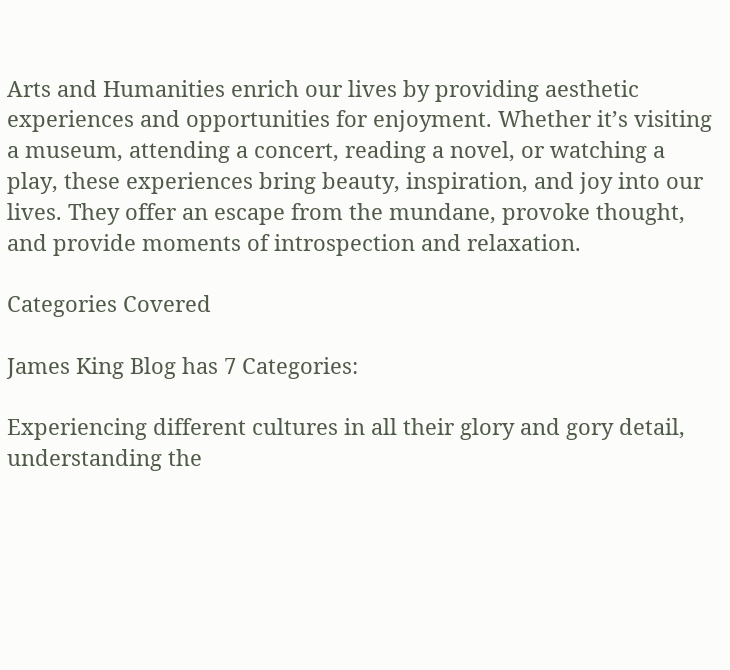Arts and Humanities enrich our lives by providing aesthetic experiences and opportunities for enjoyment. Whether it’s visiting a museum, attending a concert, reading a novel, or watching a play, these experiences bring beauty, inspiration, and joy into our lives. They offer an escape from the mundane, provoke thought, and provide moments of introspection and relaxation.

Categories Covered

James King Blog has 7 Categories:

Experiencing different cultures in all their glory and gory detail, understanding the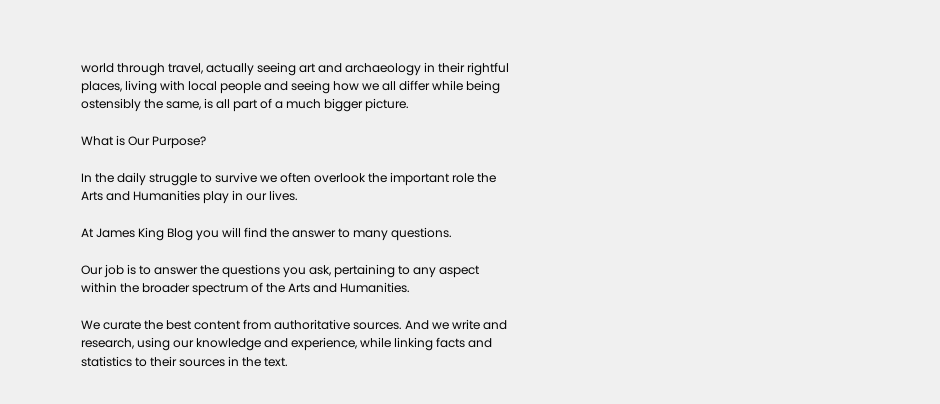world through travel, actually seeing art and archaeology in their rightful places, living with local people and seeing how we all differ while being ostensibly the same, is all part of a much bigger picture.

What is Our Purpose?

In the daily struggle to survive we often overlook the important role the Arts and Humanities play in our lives.

At James King Blog you will find the answer to many questions.

Our job is to answer the questions you ask, pertaining to any aspect within the broader spectrum of the Arts and Humanities.

We curate the best content from authoritative sources. And we write and research, using our knowledge and experience, while linking facts and statistics to their sources in the text.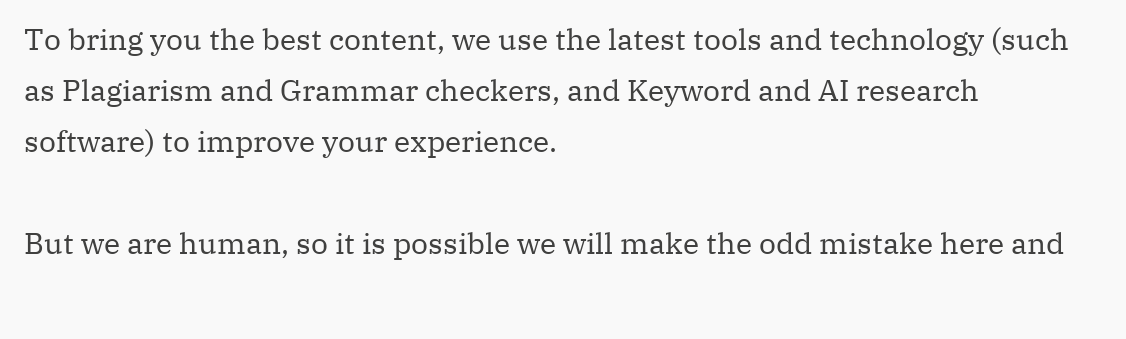To bring you the best content, we use the latest tools and technology (such as Plagiarism and Grammar checkers, and Keyword and AI research software) to improve your experience.

But we are human, so it is possible we will make the odd mistake here and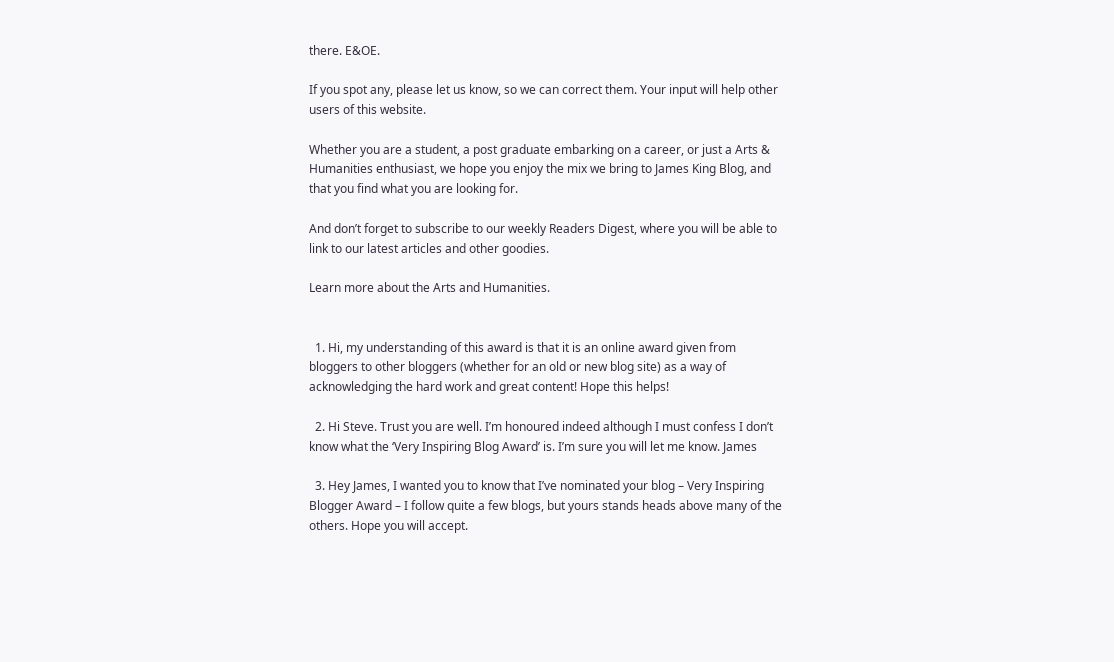there. E&OE.

If you spot any, please let us know, so we can correct them. Your input will help other users of this website.

Whether you are a student, a post graduate embarking on a career, or just a Arts & Humanities enthusiast, we hope you enjoy the mix we bring to James King Blog, and that you find what you are looking for.

And don’t forget to subscribe to our weekly Readers Digest, where you will be able to link to our latest articles and other goodies.

Learn more about the Arts and Humanities.


  1. Hi, my understanding of this award is that it is an online award given from bloggers to other bloggers (whether for an old or new blog site) as a way of acknowledging the hard work and great content! Hope this helps!

  2. Hi Steve. Trust you are well. I’m honoured indeed although I must confess I don’t know what the ‘Very Inspiring Blog Award’ is. I’m sure you will let me know. James

  3. Hey James, I wanted you to know that I’ve nominated your blog – Very Inspiring Blogger Award – I follow quite a few blogs, but yours stands heads above many of the others. Hope you will accept.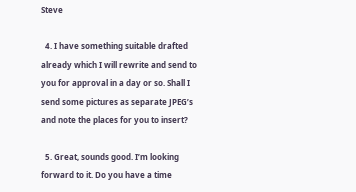Steve

  4. I have something suitable drafted already which I will rewrite and send to you for approval in a day or so. Shall I send some pictures as separate JPEG’s and note the places for you to insert?

  5. Great, sounds good. I’m looking forward to it. Do you have a time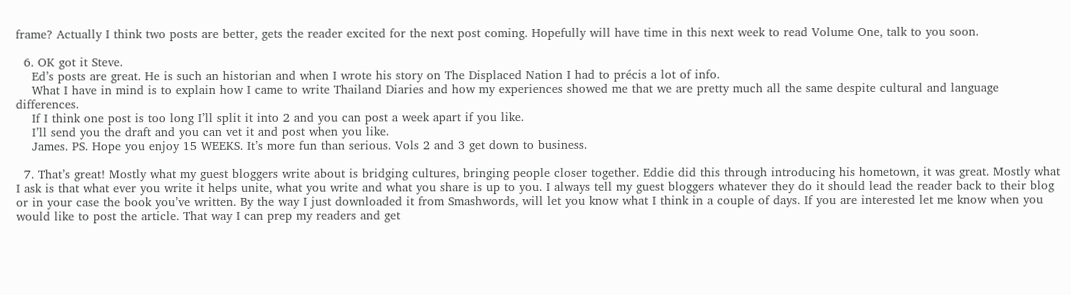frame? Actually I think two posts are better, gets the reader excited for the next post coming. Hopefully will have time in this next week to read Volume One, talk to you soon.

  6. OK got it Steve.
    Ed’s posts are great. He is such an historian and when I wrote his story on The Displaced Nation I had to précis a lot of info.
    What I have in mind is to explain how I came to write Thailand Diaries and how my experiences showed me that we are pretty much all the same despite cultural and language differences.
    If I think one post is too long I’ll split it into 2 and you can post a week apart if you like.
    I’ll send you the draft and you can vet it and post when you like.
    James. PS. Hope you enjoy 15 WEEKS. It’s more fun than serious. Vols 2 and 3 get down to business.

  7. That’s great! Mostly what my guest bloggers write about is bridging cultures, bringing people closer together. Eddie did this through introducing his hometown, it was great. Mostly what I ask is that what ever you write it helps unite, what you write and what you share is up to you. I always tell my guest bloggers whatever they do it should lead the reader back to their blog or in your case the book you’ve written. By the way I just downloaded it from Smashwords, will let you know what I think in a couple of days. If you are interested let me know when you would like to post the article. That way I can prep my readers and get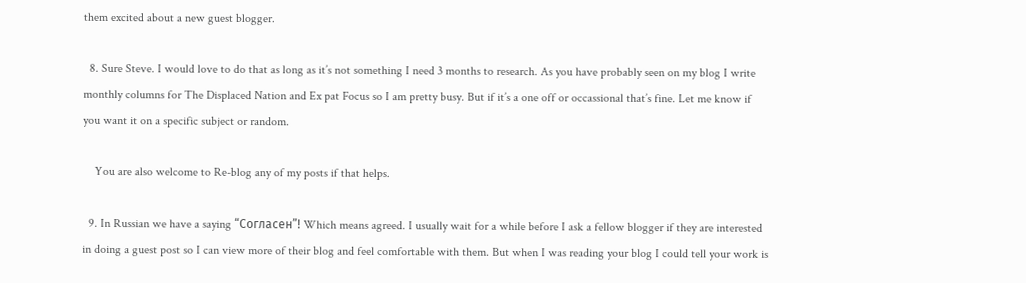them excited about a new guest blogger.

  8. Sure Steve. I would love to do that as long as it’s not something I need 3 months to research. As you have probably seen on my blog I write monthly columns for The Displaced Nation and Ex pat Focus so I am pretty busy. But if it’s a one off or occassional that’s fine. Let me know if you want it on a specific subject or random.

    You are also welcome to Re-blog any of my posts if that helps.

  9. In Russian we have a saying “Согласен”! Which means agreed. I usually wait for a while before I ask a fellow blogger if they are interested in doing a guest post so I can view more of their blog and feel comfortable with them. But when I was reading your blog I could tell your work is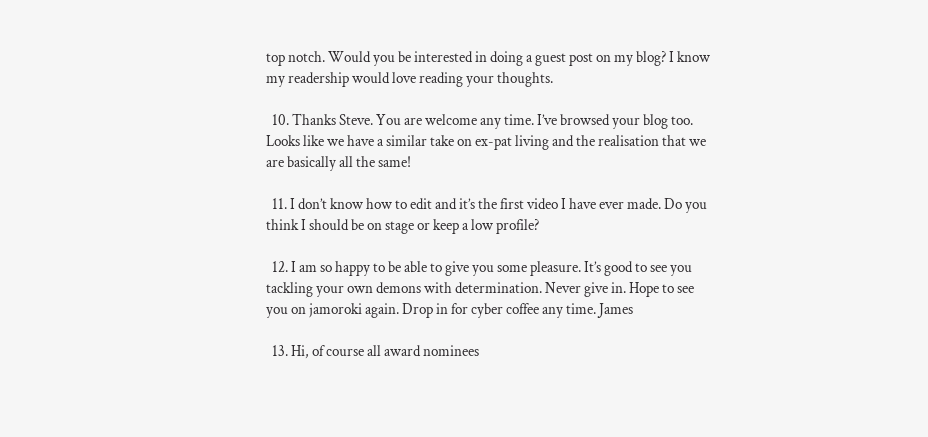top notch. Would you be interested in doing a guest post on my blog? I know my readership would love reading your thoughts.

  10. Thanks Steve. You are welcome any time. I’ve browsed your blog too. Looks like we have a similar take on ex-pat living and the realisation that we are basically all the same!

  11. I don’t know how to edit and it’s the first video I have ever made. Do you think I should be on stage or keep a low profile?

  12. I am so happy to be able to give you some pleasure. It’s good to see you tackling your own demons with determination. Never give in. Hope to see you on jamoroki again. Drop in for cyber coffee any time. James

  13. Hi, of course all award nominees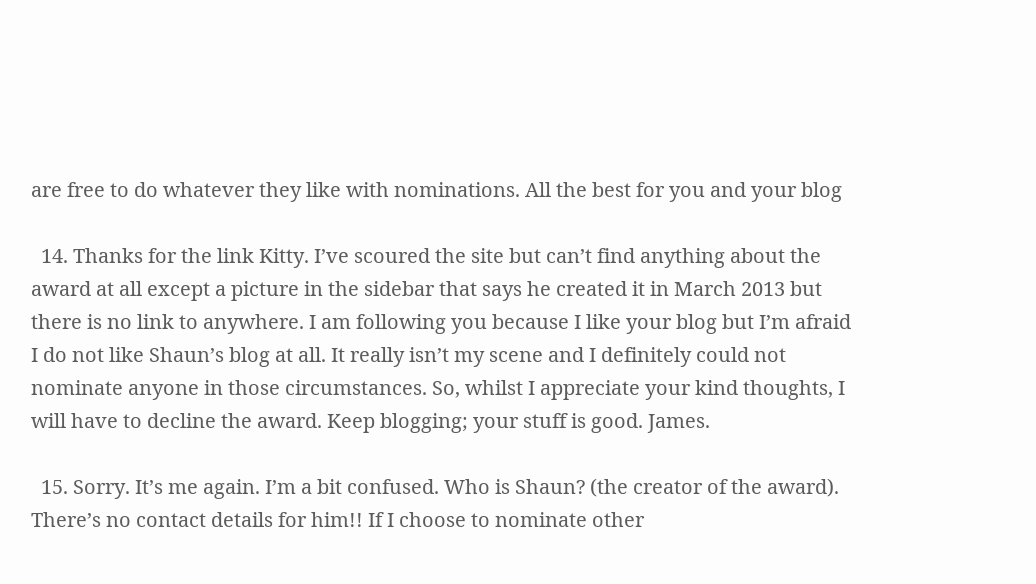are free to do whatever they like with nominations. All the best for you and your blog

  14. Thanks for the link Kitty. I’ve scoured the site but can’t find anything about the award at all except a picture in the sidebar that says he created it in March 2013 but there is no link to anywhere. I am following you because I like your blog but I’m afraid I do not like Shaun’s blog at all. It really isn’t my scene and I definitely could not nominate anyone in those circumstances. So, whilst I appreciate your kind thoughts, I will have to decline the award. Keep blogging; your stuff is good. James.

  15. Sorry. It’s me again. I’m a bit confused. Who is Shaun? (the creator of the award). There’s no contact details for him!! If I choose to nominate other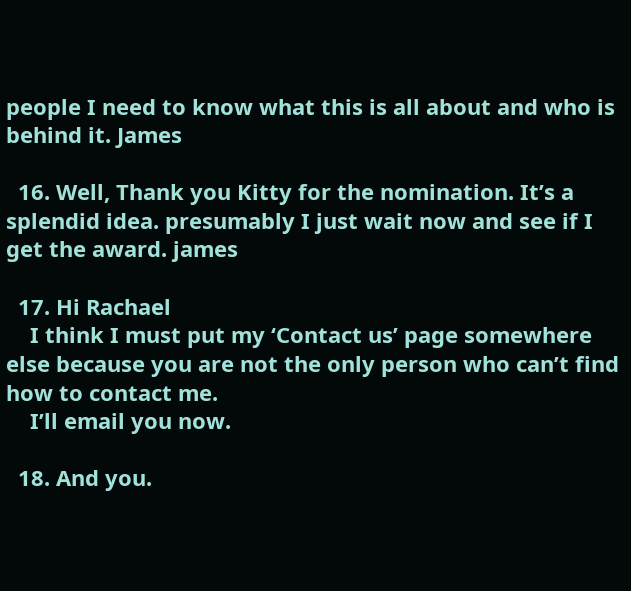people I need to know what this is all about and who is behind it. James

  16. Well, Thank you Kitty for the nomination. It’s a splendid idea. presumably I just wait now and see if I get the award. james

  17. Hi Rachael
    I think I must put my ‘Contact us’ page somewhere else because you are not the only person who can’t find how to contact me.
    I’ll email you now.

  18. And you.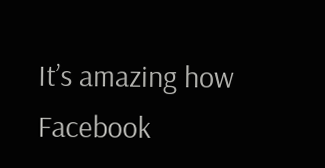It’s amazing how Facebook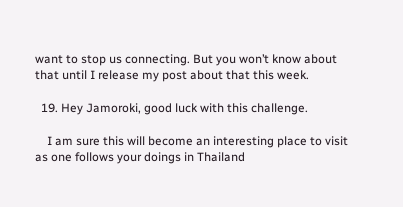want to stop us connecting. But you won’t know about that until I release my post about that this week.

  19. Hey Jamoroki, good luck with this challenge.

    I am sure this will become an interesting place to visit as one follows your doings in Thailand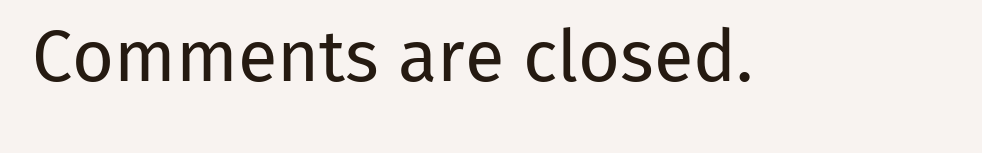Comments are closed.